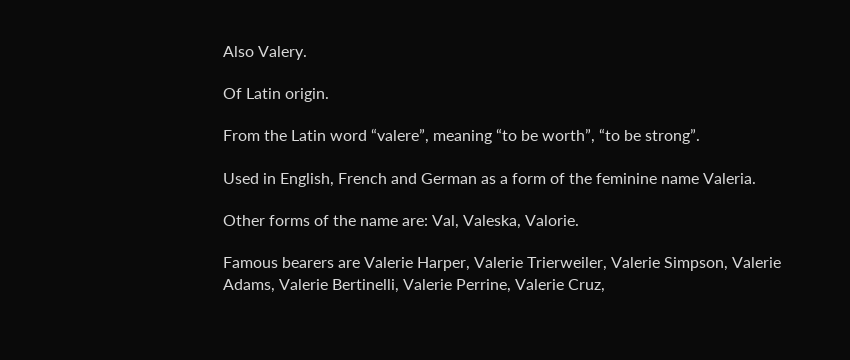Also Valery.

Of Latin origin.

From the Latin word “valere”, meaning “to be worth”, “to be strong”.

Used in English, French and German as a form of the feminine name Valeria.

Other forms of the name are: Val, Valeska, Valorie.

Famous bearers are Valerie Harper, Valerie Trierweiler, Valerie Simpson, Valerie Adams, Valerie Bertinelli, Valerie Perrine, Valerie Cruz,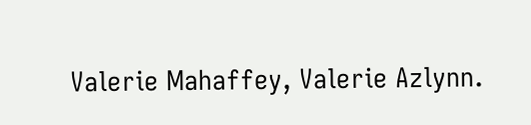Valerie Mahaffey, Valerie Azlynn.